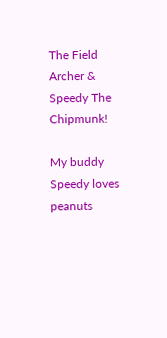The Field Archer & Speedy The Chipmunk!

My buddy Speedy loves peanuts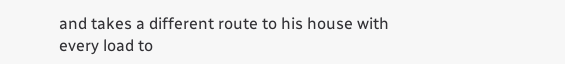and takes a different route to his house with every load to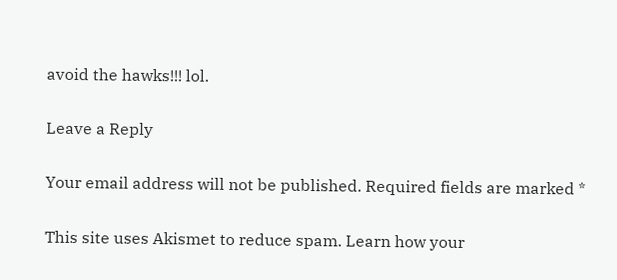avoid the hawks!!! lol.

Leave a Reply

Your email address will not be published. Required fields are marked *

This site uses Akismet to reduce spam. Learn how your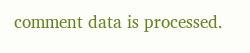comment data is processed.